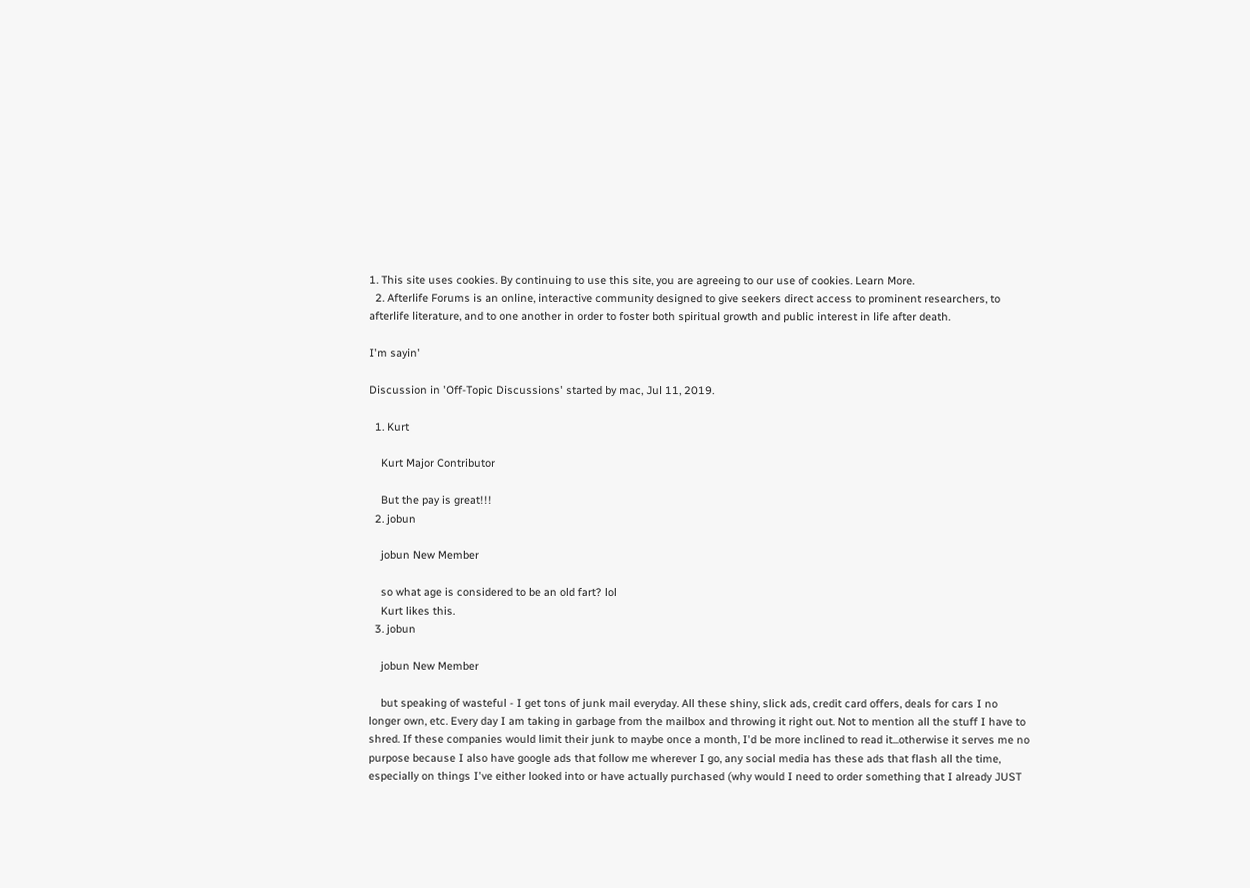1. This site uses cookies. By continuing to use this site, you are agreeing to our use of cookies. Learn More.
  2. Afterlife Forums is an online, interactive community designed to give seekers direct access to prominent researchers, to afterlife literature, and to one another in order to foster both spiritual growth and public interest in life after death.

I'm sayin'

Discussion in 'Off-Topic Discussions' started by mac, Jul 11, 2019.

  1. Kurt

    Kurt Major Contributor

    But the pay is great!!!
  2. jobun

    jobun New Member

    so what age is considered to be an old fart? lol
    Kurt likes this.
  3. jobun

    jobun New Member

    but speaking of wasteful - I get tons of junk mail everyday. All these shiny, slick ads, credit card offers, deals for cars I no longer own, etc. Every day I am taking in garbage from the mailbox and throwing it right out. Not to mention all the stuff I have to shred. If these companies would limit their junk to maybe once a month, I'd be more inclined to read it...otherwise it serves me no purpose because I also have google ads that follow me wherever I go, any social media has these ads that flash all the time, especially on things I've either looked into or have actually purchased (why would I need to order something that I already JUST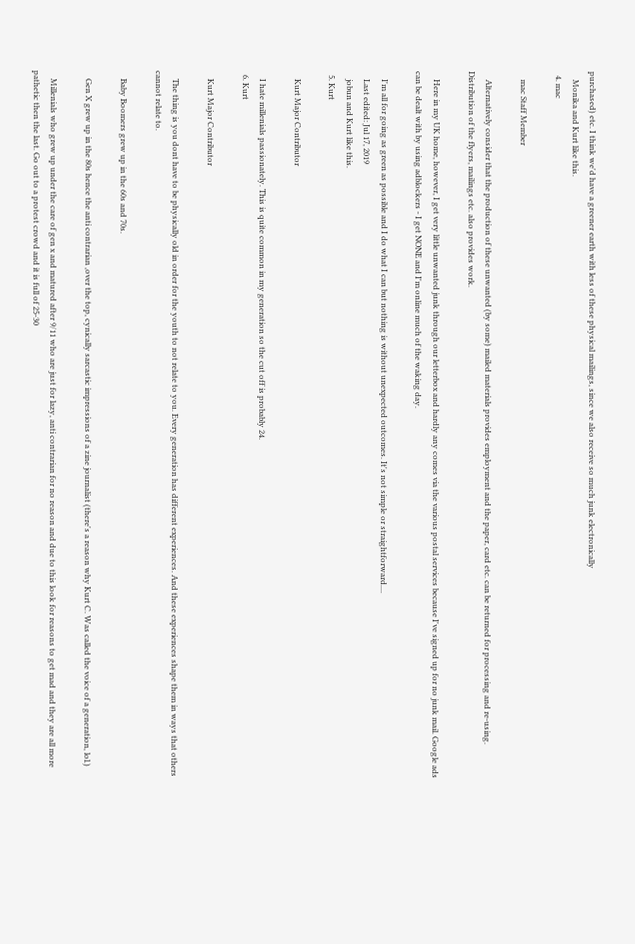purchased) etc. I think we'd have a greener earth with less of these physical mailings, since we also receive so much junk electronically
    Monika and Kurt like this.
  4. mac

    mac Staff Member

    Alternatively consider that the production of these unwanted (by some) mailed materials provides employment and the paper, card etc. can be returned for processing and re-using. Distribution of the flyers, mailings etc. also provides work.

    Here in my UK home, however, I get very little unwanted junk through our letterbox and hardly any comes via the various postal services because I've signed up for no junk mail. Google ads can be dealt with by using adblockers - I get NONE and I'm online much of the waking day.

    I'm all for going as green as possible and I do what I can but nothing is without unexpected outcomes. It's not simple or straightforward....
    Last edited: Jul 17, 2019
    jobun and Kurt like this.
  5. Kurt

    Kurt Major Contributor

    I hate millenials passionately. This is quite common in my generation so the cut off is probably 24.
  6. Kurt

    Kurt Major Contributor

    The thing is you dont have to be physically old in order for the youth to not relate to you. Every generation has different experiences. And these experiences shape them in ways that others cannot relate to.

    Baby Boomers grew up in the 60s and 70s.

    Gen X grew up in the 80s hence the anti contrarian ,over the top, cynically sarcastic impressions of a zine journalist (there's a reason why Kurt C. Was called the voice of a generation, lol.)

    Millenials who grew up under the care of gen x and matured after 9/11 who are just for lazy, anti contrarian for no reason and due to this look for reasons to get mad and they are all more pathetic then the last. Go out to a protest crowd and it is full of 25-30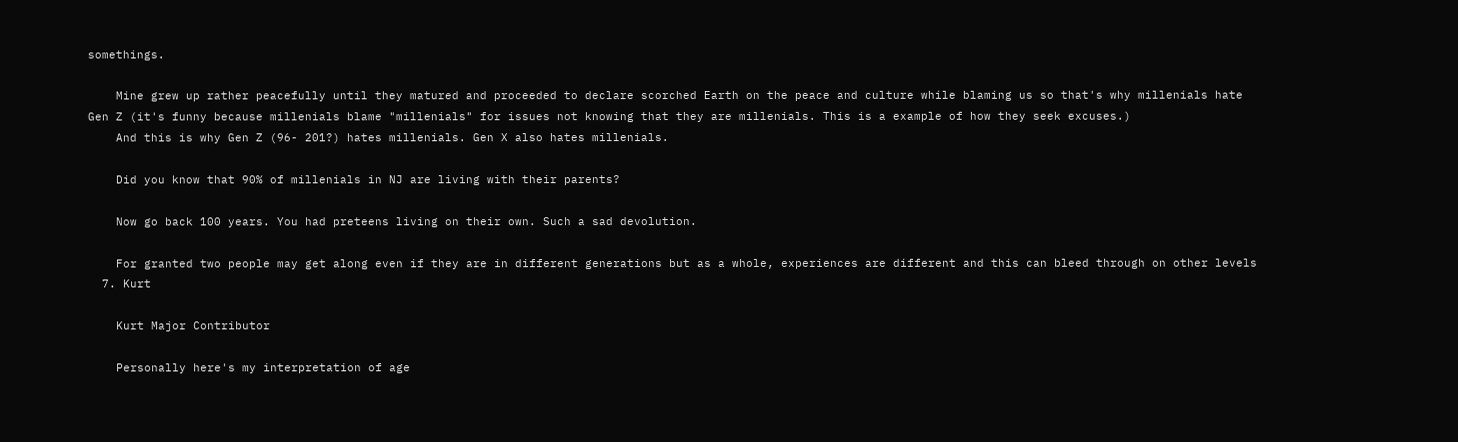somethings.

    Mine grew up rather peacefully until they matured and proceeded to declare scorched Earth on the peace and culture while blaming us so that's why millenials hate Gen Z (it's funny because millenials blame "millenials" for issues not knowing that they are millenials. This is a example of how they seek excuses.)
    And this is why Gen Z (96- 201?) hates millenials. Gen X also hates millenials.

    Did you know that 90% of millenials in NJ are living with their parents?

    Now go back 100 years. You had preteens living on their own. Such a sad devolution.

    For granted two people may get along even if they are in different generations but as a whole, experiences are different and this can bleed through on other levels
  7. Kurt

    Kurt Major Contributor

    Personally here's my interpretation of age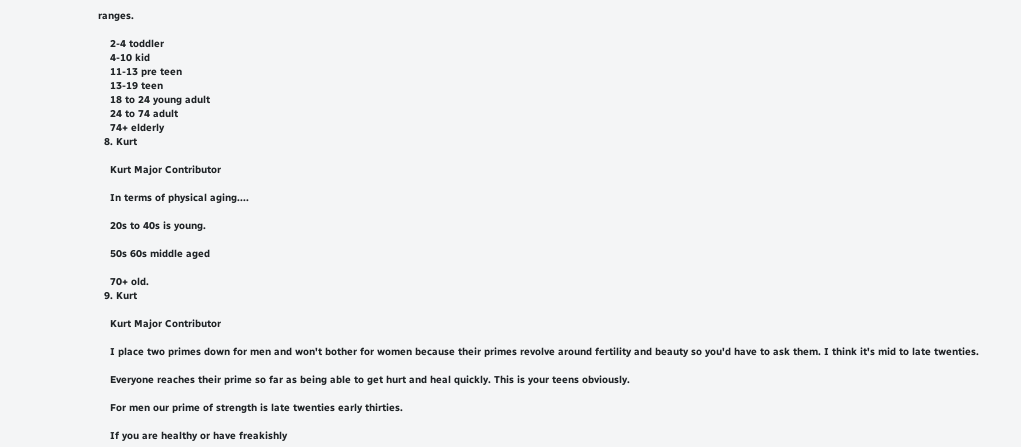ranges.

    2-4 toddler
    4-10 kid
    11-13 pre teen
    13-19 teen
    18 to 24 young adult
    24 to 74 adult
    74+ elderly
  8. Kurt

    Kurt Major Contributor

    In terms of physical aging....

    20s to 40s is young.

    50s 60s middle aged

    70+ old.
  9. Kurt

    Kurt Major Contributor

    I place two primes down for men and won't bother for women because their primes revolve around fertility and beauty so you'd have to ask them. I think it's mid to late twenties.

    Everyone reaches their prime so far as being able to get hurt and heal quickly. This is your teens obviously.

    For men our prime of strength is late twenties early thirties.

    If you are healthy or have freakishly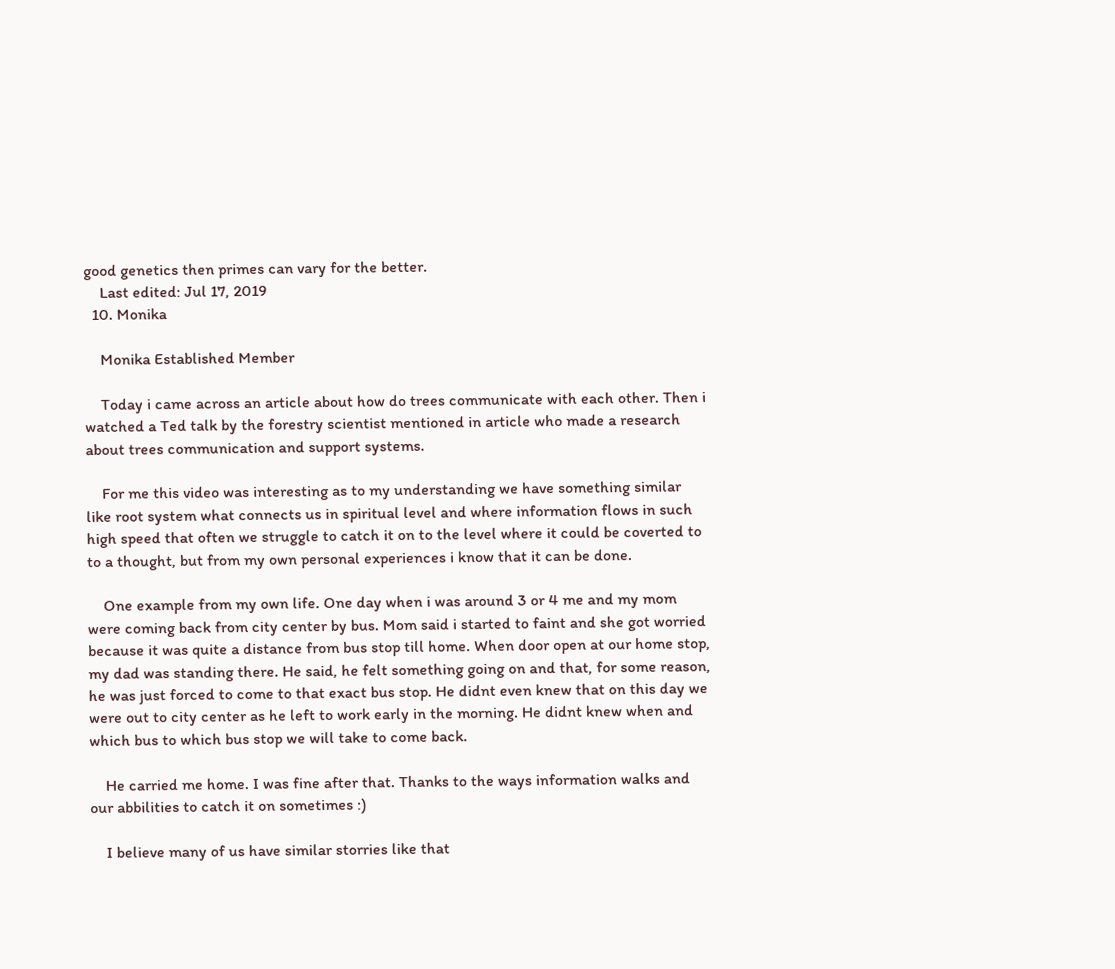good genetics then primes can vary for the better.
    Last edited: Jul 17, 2019
  10. Monika

    Monika Established Member

    Today i came across an article about how do trees communicate with each other. Then i watched a Ted talk by the forestry scientist mentioned in article who made a research about trees communication and support systems.

    For me this video was interesting as to my understanding we have something similar like root system what connects us in spiritual level and where information flows in such high speed that often we struggle to catch it on to the level where it could be coverted to to a thought, but from my own personal experiences i know that it can be done.

    One example from my own life. One day when i was around 3 or 4 me and my mom were coming back from city center by bus. Mom said i started to faint and she got worried because it was quite a distance from bus stop till home. When door open at our home stop, my dad was standing there. He said, he felt something going on and that, for some reason, he was just forced to come to that exact bus stop. He didnt even knew that on this day we were out to city center as he left to work early in the morning. He didnt knew when and which bus to which bus stop we will take to come back.

    He carried me home. I was fine after that. Thanks to the ways information walks and our abbilities to catch it on sometimes :)

    I believe many of us have similar storries like that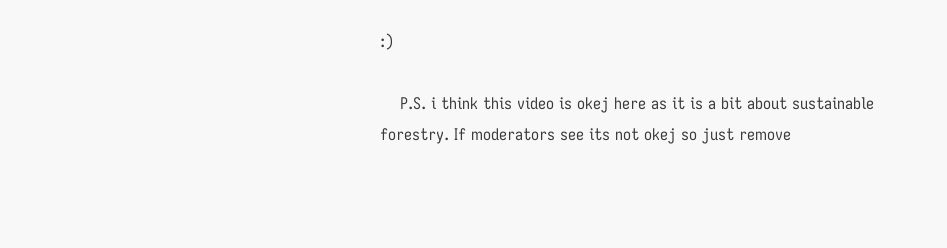:)

    P.S. i think this video is okej here as it is a bit about sustainable forestry. If moderators see its not okej so just remove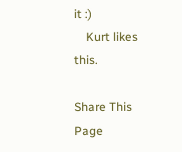it :)
    Kurt likes this.

Share This Page